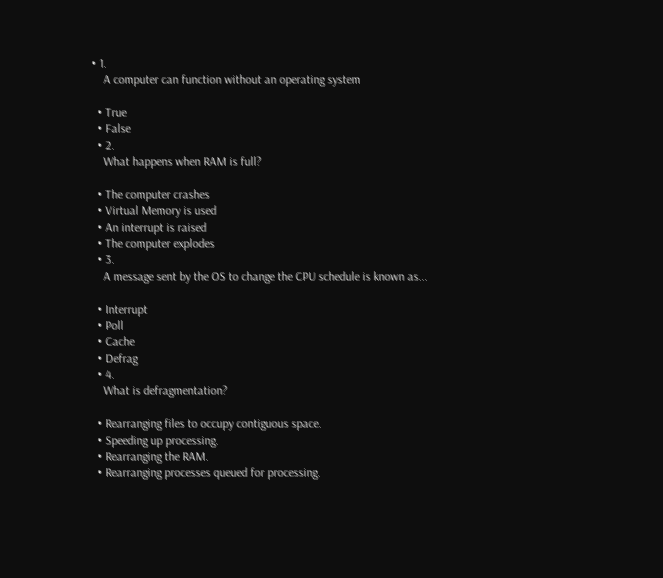• 1.
    A computer can function without an operating system

  • True
  • False
  • 2.
    What happens when RAM is full?

  • The computer crashes
  • Virtual Memory is used
  • An interrupt is raised
  • The computer explodes
  • 3.
    A message sent by the OS to change the CPU schedule is known as...

  • Interrupt
  • Poll
  • Cache
  • Defrag
  • 4.
    What is defragmentation?

  • Rearranging files to occupy contiguous space.
  • Speeding up processing.
  • Rearranging the RAM.
  • Rearranging processes queued for processing.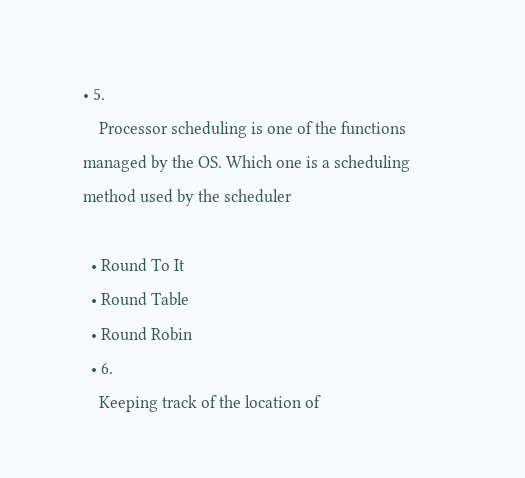• 5.
    Processor scheduling is one of the functions managed by the OS. Which one is a scheduling method used by the scheduler

  • Round To It
  • Round Table
  • Round Robin
  • 6.
    Keeping track of the location of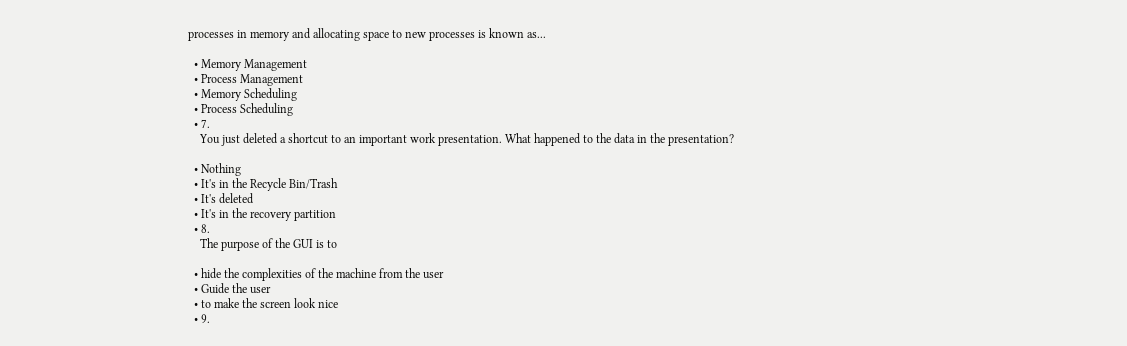processes in memory and allocating space to new processes is known as...

  • Memory Management
  • Process Management
  • Memory Scheduling
  • Process Scheduling
  • 7.
    You just deleted a shortcut to an important work presentation. What happened to the data in the presentation?

  • Nothing
  • It's in the Recycle Bin/Trash
  • It's deleted
  • It's in the recovery partition
  • 8.
    The purpose of the GUI is to

  • hide the complexities of the machine from the user
  • Guide the user
  • to make the screen look nice
  • 9.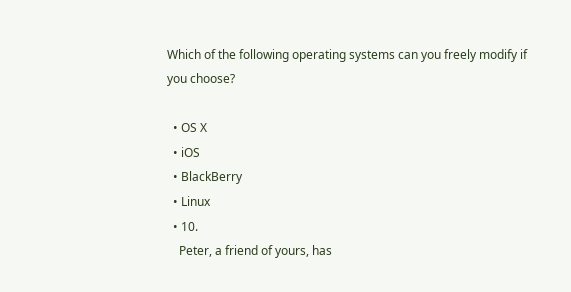Which of the following operating systems can you freely modify if you choose?

  • OS X
  • iOS
  • BlackBerry
  • Linux
  • 10.
    Peter, a friend of yours, has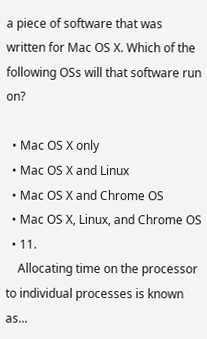a piece of software that was written for Mac OS X. Which of the following OSs will that software run on?

  • Mac OS X only
  • Mac OS X and Linux
  • Mac OS X and Chrome OS
  • Mac OS X, Linux, and Chrome OS
  • 11.
    Allocating time on the processor to individual processes is known as...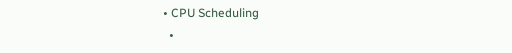• CPU Scheduling
  •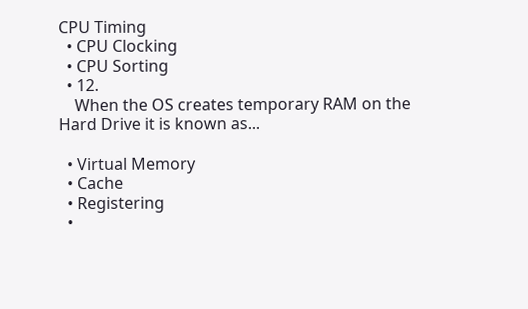CPU Timing
  • CPU Clocking
  • CPU Sorting
  • 12.
    When the OS creates temporary RAM on the Hard Drive it is known as...

  • Virtual Memory
  • Cache
  • Registering
  •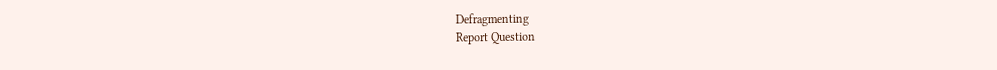Defragmenting
Report Question